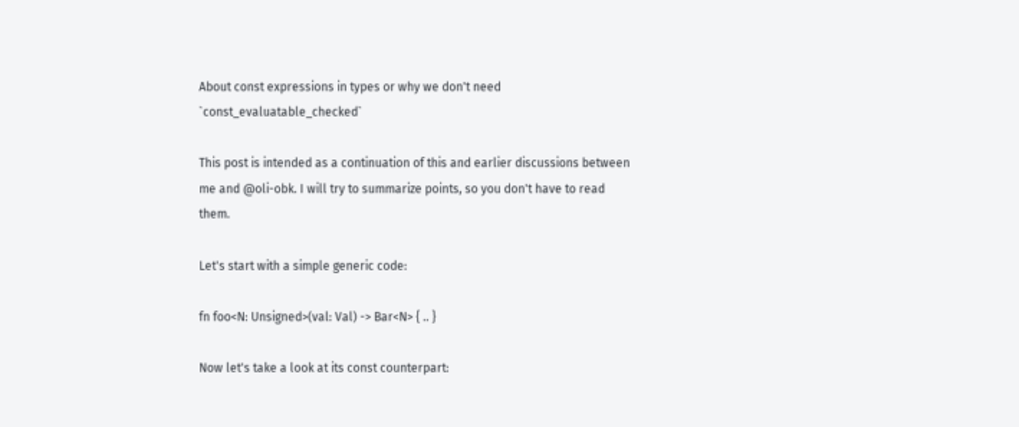About const expressions in types or why we don't need `const_evaluatable_checked`

This post is intended as a continuation of this and earlier discussions between me and @oli-obk. I will try to summarize points, so you don't have to read them.

Let's start with a simple generic code:

fn foo<N: Unsigned>(val: Val) -> Bar<N> { .. }

Now let's take a look at its const counterpart: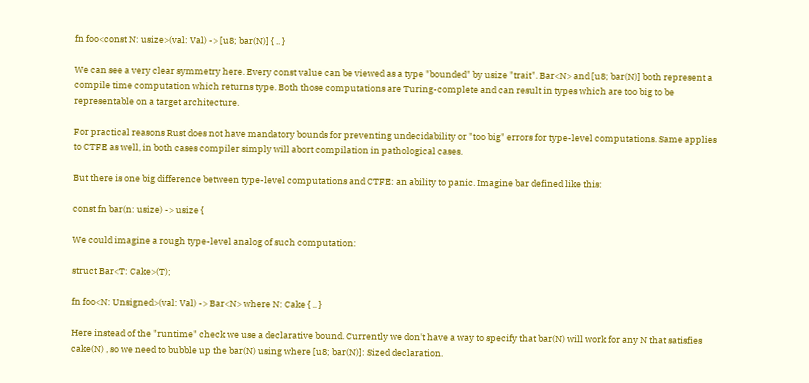fn foo<const N: usize>(val: Val) -> [u8; bar(N)] { .. }

We can see a very clear symmetry here. Every const value can be viewed as a type "bounded" by usize "trait". Bar<N> and [u8; bar(N)] both represent a compile time computation which returns type. Both those computations are Turing-complete and can result in types which are too big to be representable on a target architecture.

For practical reasons Rust does not have mandatory bounds for preventing undecidability or "too big" errors for type-level computations. Same applies to CTFE as well, in both cases compiler simply will abort compilation in pathological cases.

But there is one big difference between type-level computations and CTFE: an ability to panic. Imagine bar defined like this:

const fn bar(n: usize) -> usize {

We could imagine a rough type-level analog of such computation:

struct Bar<T: Cake>(T);

fn foo<N: Unsigned>(val: Val) -> Bar<N> where N: Cake { .. }

Here instead of the "runtime" check we use a declarative bound. Currently we don't have a way to specify that bar(N) will work for any N that satisfies cake(N) , so we need to bubble up the bar(N) using where [u8; bar(N)]: Sized declaration.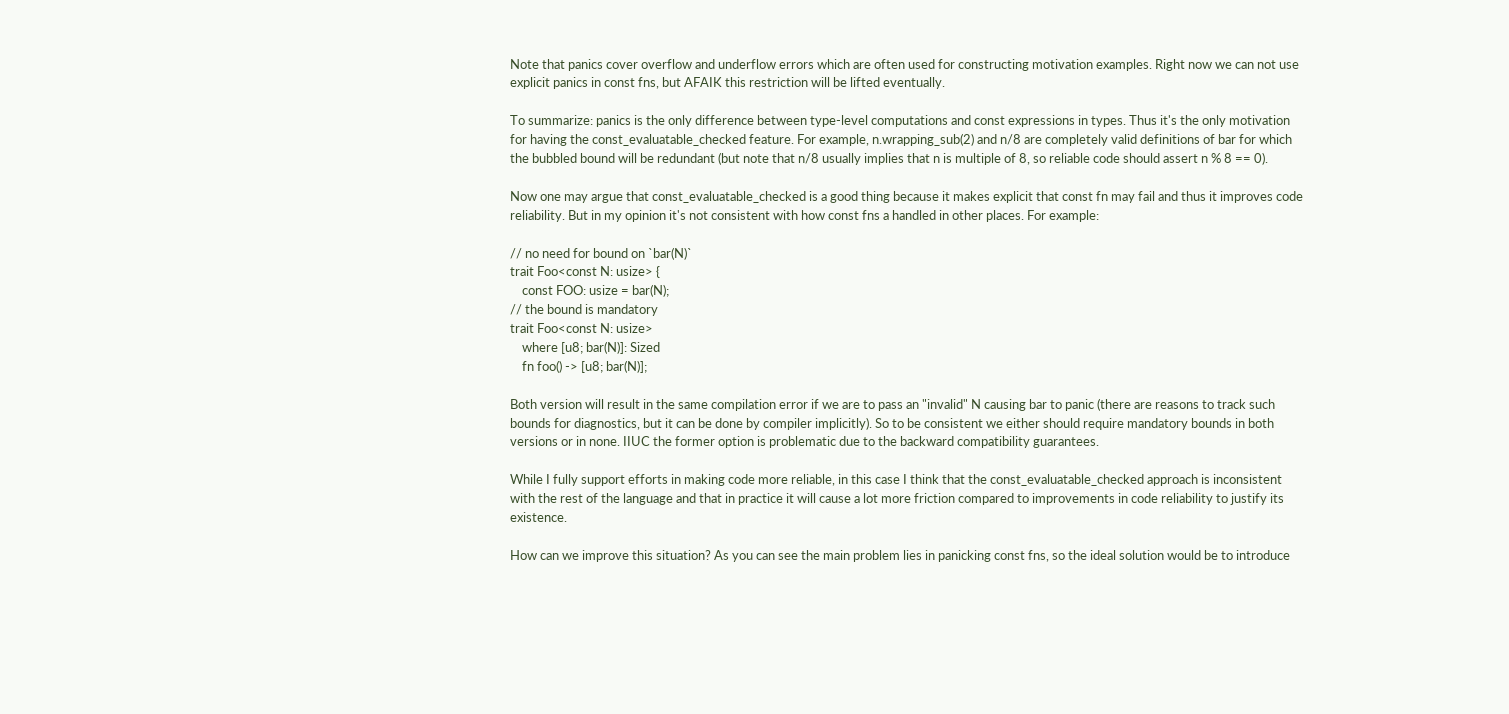Note that panics cover overflow and underflow errors which are often used for constructing motivation examples. Right now we can not use explicit panics in const fns, but AFAIK this restriction will be lifted eventually.

To summarize: panics is the only difference between type-level computations and const expressions in types. Thus it's the only motivation for having the const_evaluatable_checked feature. For example, n.wrapping_sub(2) and n/8 are completely valid definitions of bar for which the bubbled bound will be redundant (but note that n/8 usually implies that n is multiple of 8, so reliable code should assert n % 8 == 0).

Now one may argue that const_evaluatable_checked is a good thing because it makes explicit that const fn may fail and thus it improves code reliability. But in my opinion it's not consistent with how const fns a handled in other places. For example:

// no need for bound on `bar(N)`
trait Foo<const N: usize> {
    const FOO: usize = bar(N);
// the bound is mandatory
trait Foo<const N: usize>
    where [u8; bar(N)]: Sized
    fn foo() -> [u8; bar(N)];

Both version will result in the same compilation error if we are to pass an "invalid" N causing bar to panic (there are reasons to track such bounds for diagnostics, but it can be done by compiler implicitly). So to be consistent we either should require mandatory bounds in both versions or in none. IIUC the former option is problematic due to the backward compatibility guarantees.

While I fully support efforts in making code more reliable, in this case I think that the const_evaluatable_checked approach is inconsistent with the rest of the language and that in practice it will cause a lot more friction compared to improvements in code reliability to justify its existence.

How can we improve this situation? As you can see the main problem lies in panicking const fns, so the ideal solution would be to introduce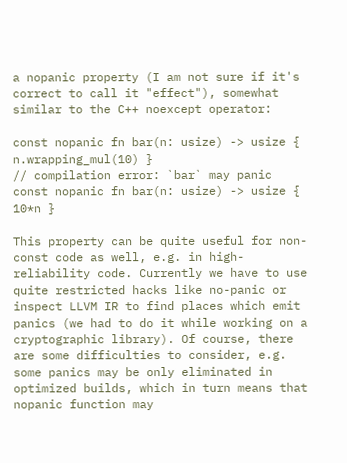a nopanic property (I am not sure if it's correct to call it "effect"), somewhat similar to the C++ noexcept operator:

const nopanic fn bar(n: usize) -> usize { n.wrapping_mul(10) }
// compilation error: `bar` may panic
const nopanic fn bar(n: usize) -> usize { 10*n }

This property can be quite useful for non-const code as well, e.g. in high-reliability code. Currently we have to use quite restricted hacks like no-panic or inspect LLVM IR to find places which emit panics (we had to do it while working on a cryptographic library). Of course, there are some difficulties to consider, e.g. some panics may be only eliminated in optimized builds, which in turn means that nopanic function may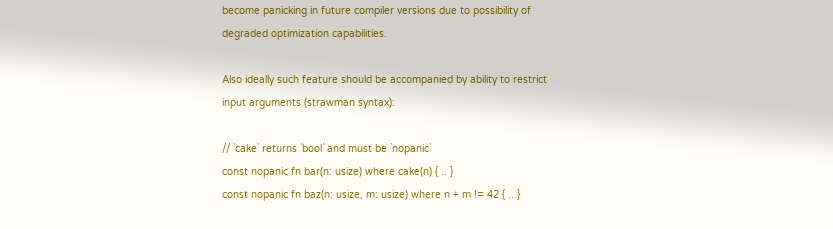become panicking in future compiler versions due to possibility of degraded optimization capabilities.

Also ideally such feature should be accompanied by ability to restrict input arguments (strawman syntax):

// `cake` returns `bool` and must be `nopanic`
const nopanic fn bar(n: usize) where cake(n) { .. }
const nopanic fn baz(n: usize, m: usize) where n + m != 42 { .. }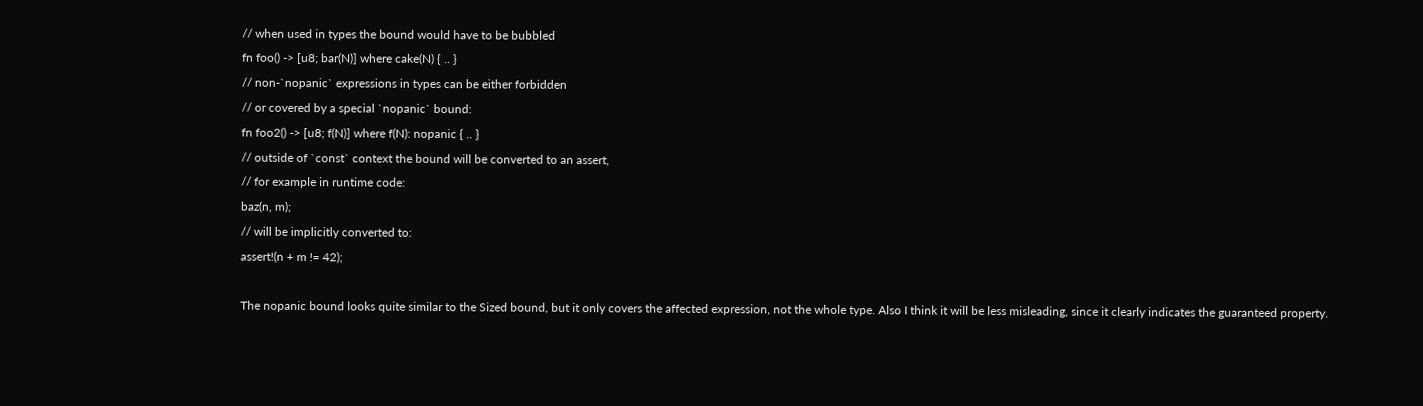// when used in types the bound would have to be bubbled
fn foo() -> [u8; bar(N)] where cake(N) { .. }
// non-`nopanic` expressions in types can be either forbidden
// or covered by a special `nopanic` bound:
fn foo2() -> [u8; f(N)] where f(N): nopanic { .. }
// outside of `const` context the bound will be converted to an assert,
// for example in runtime code:
baz(n, m);
// will be implicitly converted to:
assert!(n + m != 42);

The nopanic bound looks quite similar to the Sized bound, but it only covers the affected expression, not the whole type. Also I think it will be less misleading, since it clearly indicates the guaranteed property.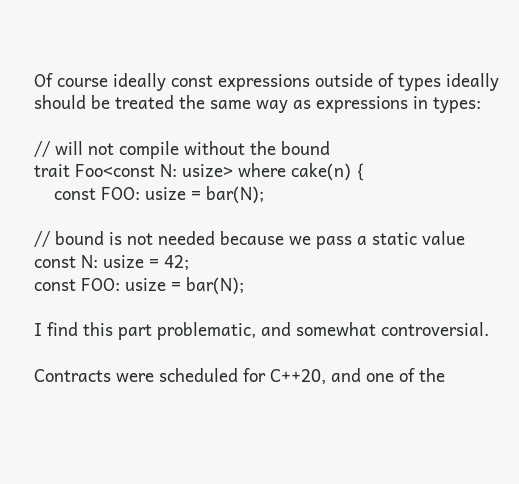Of course ideally const expressions outside of types ideally should be treated the same way as expressions in types:

// will not compile without the bound
trait Foo<const N: usize> where cake(n) {
    const FOO: usize = bar(N);

// bound is not needed because we pass a static value
const N: usize = 42;
const FOO: usize = bar(N);

I find this part problematic, and somewhat controversial.

Contracts were scheduled for C++20, and one of the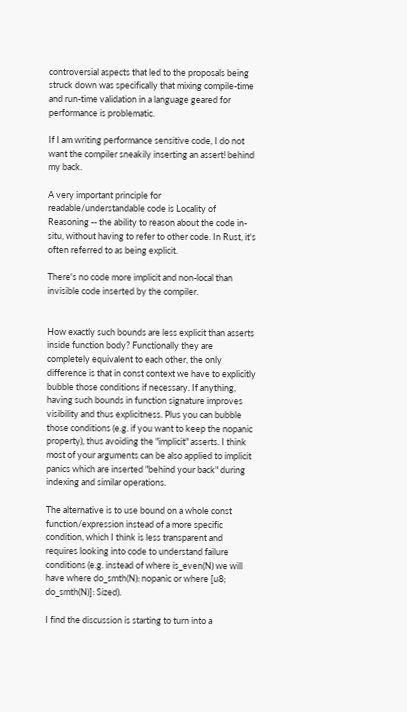controversial aspects that led to the proposals being struck down was specifically that mixing compile-time and run-time validation in a language geared for performance is problematic.

If I am writing performance sensitive code, I do not want the compiler sneakily inserting an assert! behind my back.

A very important principle for readable/understandable code is Locality of Reasoning -- the ability to reason about the code in-situ, without having to refer to other code. In Rust, it's often referred to as being explicit.

There's no code more implicit and non-local than invisible code inserted by the compiler.


How exactly such bounds are less explicit than asserts inside function body? Functionally they are completely equivalent to each other, the only difference is that in const context we have to explicitly bubble those conditions if necessary. If anything, having such bounds in function signature improves visibility and thus explicitness. Plus you can bubble those conditions (e.g. if you want to keep the nopanic property), thus avoiding the "implicit" asserts. I think most of your arguments can be also applied to implicit panics which are inserted "behind your back" during indexing and similar operations.

The alternative is to use bound on a whole const function/expression instead of a more specific condition, which I think is less transparent and requires looking into code to understand failure conditions (e.g. instead of where is_even(N) we will have where do_smth(N): nopanic or where [u8; do_smth(N)]: Sized).

I find the discussion is starting to turn into a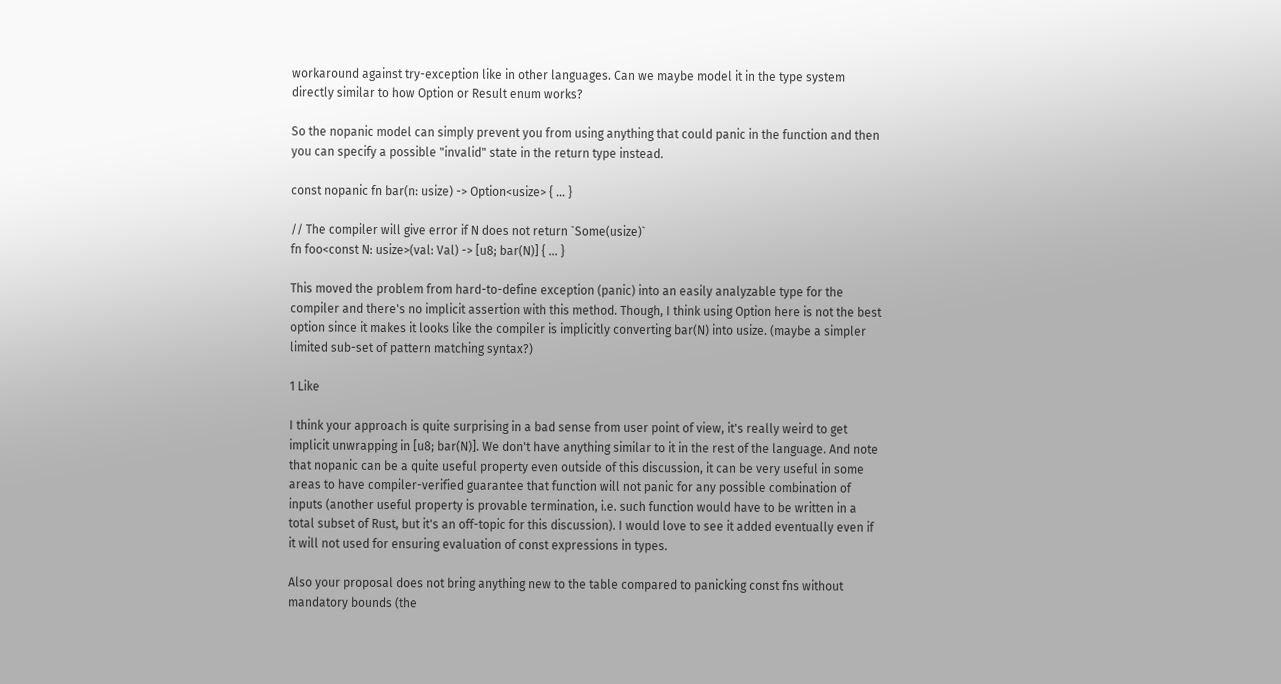workaround against try-exception like in other languages. Can we maybe model it in the type system directly similar to how Option or Result enum works?

So the nopanic model can simply prevent you from using anything that could panic in the function and then you can specify a possible "invalid" state in the return type instead.

const nopanic fn bar(n: usize) -> Option<usize> { ... }

// The compiler will give error if N does not return `Some(usize)`
fn foo<const N: usize>(val: Val) -> [u8; bar(N)] { ... }

This moved the problem from hard-to-define exception (panic) into an easily analyzable type for the compiler and there's no implicit assertion with this method. Though, I think using Option here is not the best option since it makes it looks like the compiler is implicitly converting bar(N) into usize. (maybe a simpler limited sub-set of pattern matching syntax?)

1 Like

I think your approach is quite surprising in a bad sense from user point of view, it's really weird to get implicit unwrapping in [u8; bar(N)]. We don't have anything similar to it in the rest of the language. And note that nopanic can be a quite useful property even outside of this discussion, it can be very useful in some areas to have compiler-verified guarantee that function will not panic for any possible combination of inputs (another useful property is provable termination, i.e. such function would have to be written in a total subset of Rust, but it's an off-topic for this discussion). I would love to see it added eventually even if it will not used for ensuring evaluation of const expressions in types.

Also your proposal does not bring anything new to the table compared to panicking const fns without mandatory bounds (the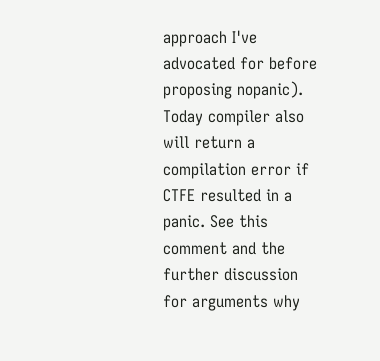approach I've advocated for before proposing nopanic). Today compiler also will return a compilation error if CTFE resulted in a panic. See this comment and the further discussion for arguments why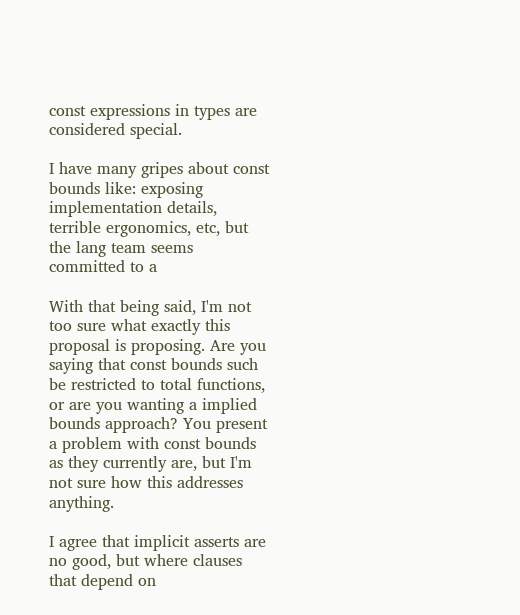const expressions in types are considered special.

I have many gripes about const bounds like: exposing implementation details, terrible ergonomics, etc, but the lang team seems committed to a

With that being said, I'm not too sure what exactly this proposal is proposing. Are you saying that const bounds such be restricted to total functions, or are you wanting a implied bounds approach? You present a problem with const bounds as they currently are, but I'm not sure how this addresses anything.

I agree that implicit asserts are no good, but where clauses that depend on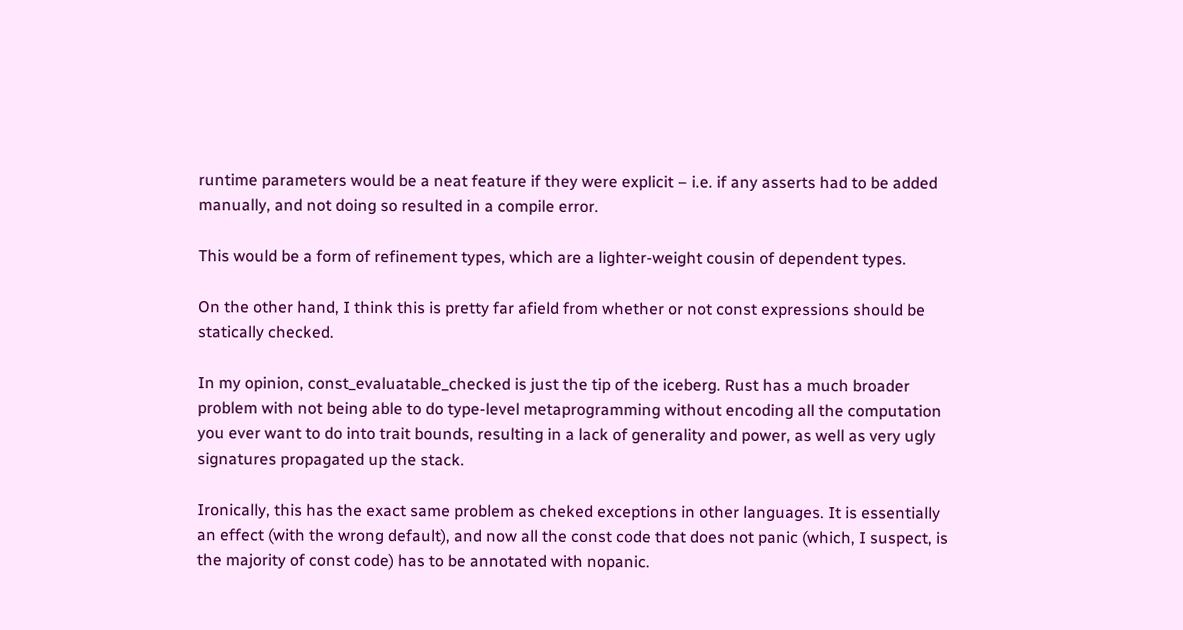runtime parameters would be a neat feature if they were explicit – i.e. if any asserts had to be added manually, and not doing so resulted in a compile error.

This would be a form of refinement types, which are a lighter-weight cousin of dependent types.

On the other hand, I think this is pretty far afield from whether or not const expressions should be statically checked.

In my opinion, const_evaluatable_checked is just the tip of the iceberg. Rust has a much broader problem with not being able to do type-level metaprogramming without encoding all the computation you ever want to do into trait bounds, resulting in a lack of generality and power, as well as very ugly signatures propagated up the stack.

Ironically, this has the exact same problem as cheked exceptions in other languages. It is essentially an effect (with the wrong default), and now all the const code that does not panic (which, I suspect, is the majority of const code) has to be annotated with nopanic.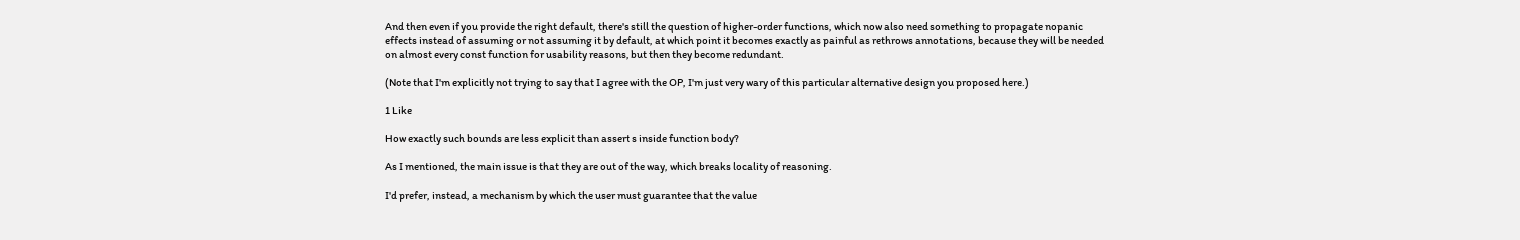And then even if you provide the right default, there's still the question of higher-order functions, which now also need something to propagate nopanic effects instead of assuming or not assuming it by default, at which point it becomes exactly as painful as rethrows annotations, because they will be needed on almost every const function for usability reasons, but then they become redundant.

(Note that I'm explicitly not trying to say that I agree with the OP, I'm just very wary of this particular alternative design you proposed here.)

1 Like

How exactly such bounds are less explicit than assert s inside function body?

As I mentioned, the main issue is that they are out of the way, which breaks locality of reasoning.

I'd prefer, instead, a mechanism by which the user must guarantee that the value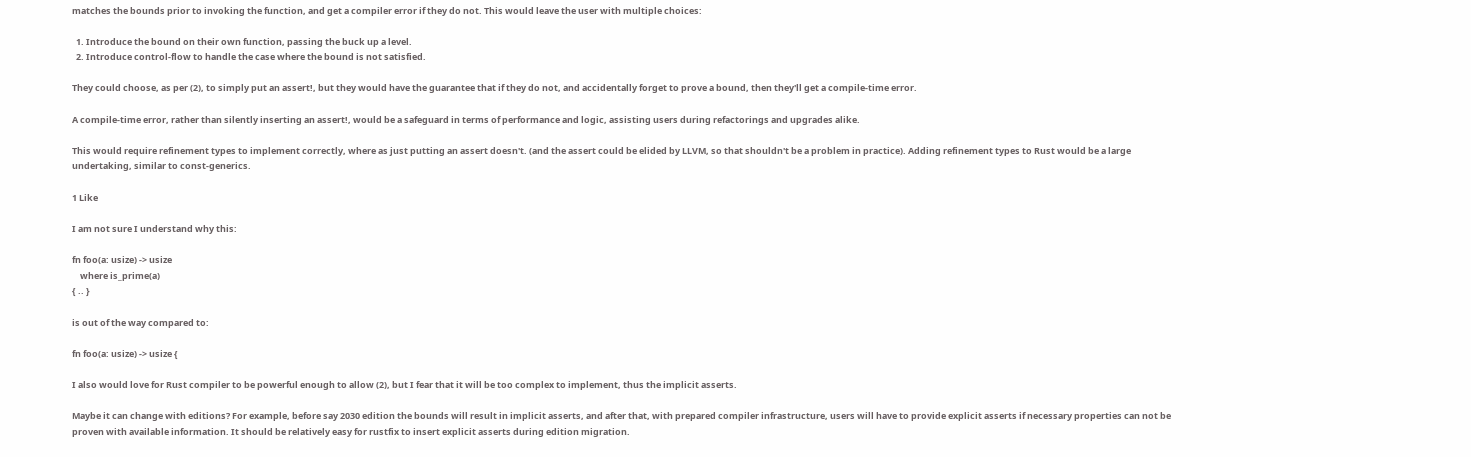matches the bounds prior to invoking the function, and get a compiler error if they do not. This would leave the user with multiple choices:

  1. Introduce the bound on their own function, passing the buck up a level.
  2. Introduce control-flow to handle the case where the bound is not satisfied.

They could choose, as per (2), to simply put an assert!, but they would have the guarantee that if they do not, and accidentally forget to prove a bound, then they'll get a compile-time error.

A compile-time error, rather than silently inserting an assert!, would be a safeguard in terms of performance and logic, assisting users during refactorings and upgrades alike.

This would require refinement types to implement correctly, where as just putting an assert doesn't. (and the assert could be elided by LLVM, so that shouldn't be a problem in practice). Adding refinement types to Rust would be a large undertaking, similar to const-generics.

1 Like

I am not sure I understand why this:

fn foo(a: usize) -> usize
    where is_prime(a)
{ .. }

is out of the way compared to:

fn foo(a: usize) -> usize {

I also would love for Rust compiler to be powerful enough to allow (2), but I fear that it will be too complex to implement, thus the implicit asserts.

Maybe it can change with editions? For example, before say 2030 edition the bounds will result in implicit asserts, and after that, with prepared compiler infrastructure, users will have to provide explicit asserts if necessary properties can not be proven with available information. It should be relatively easy for rustfix to insert explicit asserts during edition migration.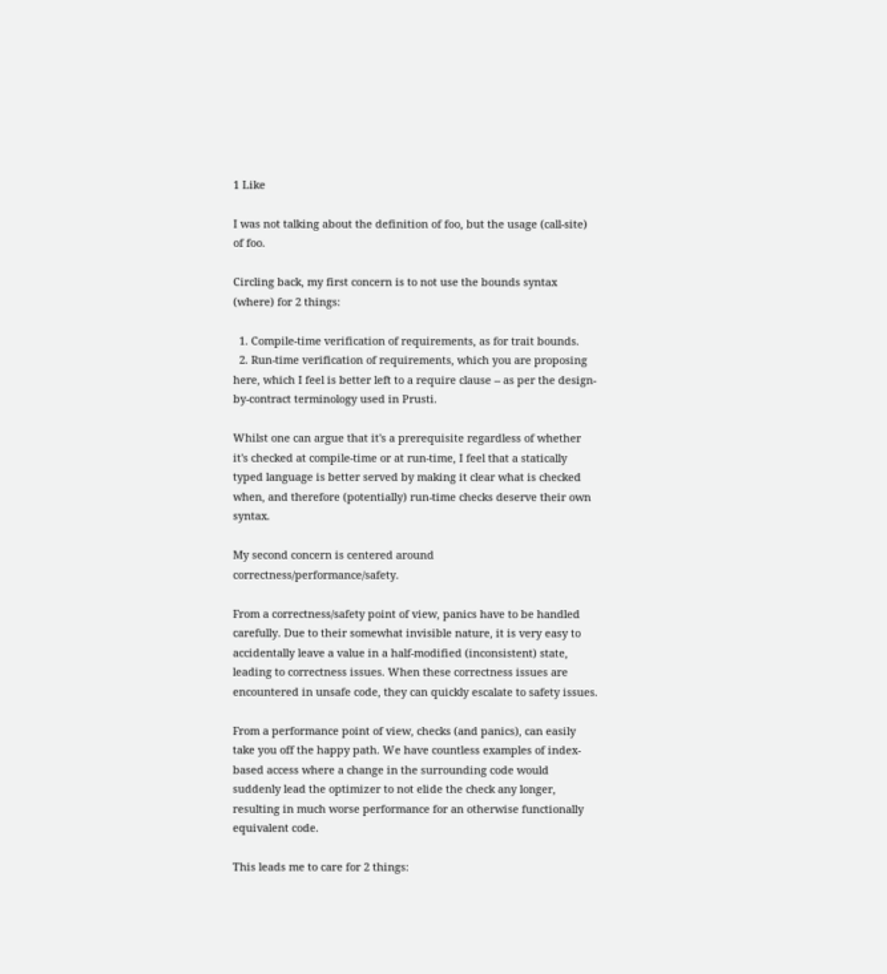1 Like

I was not talking about the definition of foo, but the usage (call-site) of foo.

Circling back, my first concern is to not use the bounds syntax (where) for 2 things:

  1. Compile-time verification of requirements, as for trait bounds.
  2. Run-time verification of requirements, which you are proposing here, which I feel is better left to a require clause -- as per the design-by-contract terminology used in Prusti.

Whilst one can argue that it's a prerequisite regardless of whether it's checked at compile-time or at run-time, I feel that a statically typed language is better served by making it clear what is checked when, and therefore (potentially) run-time checks deserve their own syntax.

My second concern is centered around correctness/performance/safety.

From a correctness/safety point of view, panics have to be handled carefully. Due to their somewhat invisible nature, it is very easy to accidentally leave a value in a half-modified (inconsistent) state, leading to correctness issues. When these correctness issues are encountered in unsafe code, they can quickly escalate to safety issues.

From a performance point of view, checks (and panics), can easily take you off the happy path. We have countless examples of index-based access where a change in the surrounding code would suddenly lead the optimizer to not elide the check any longer, resulting in much worse performance for an otherwise functionally equivalent code.

This leads me to care for 2 things: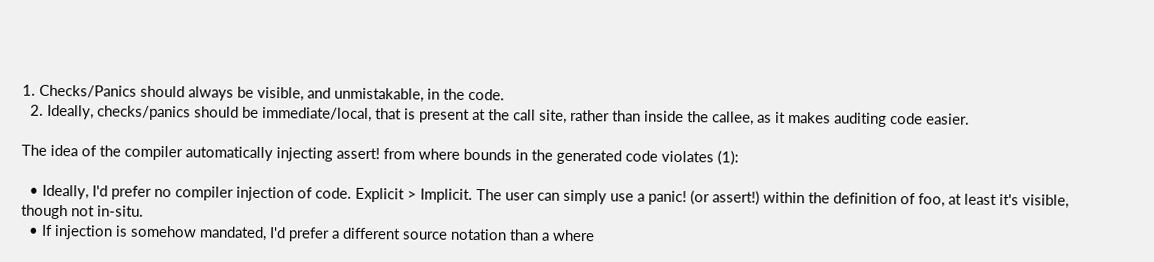1. Checks/Panics should always be visible, and unmistakable, in the code.
  2. Ideally, checks/panics should be immediate/local, that is present at the call site, rather than inside the callee, as it makes auditing code easier.

The idea of the compiler automatically injecting assert! from where bounds in the generated code violates (1):

  • Ideally, I'd prefer no compiler injection of code. Explicit > Implicit. The user can simply use a panic! (or assert!) within the definition of foo, at least it's visible, though not in-situ.
  • If injection is somehow mandated, I'd prefer a different source notation than a where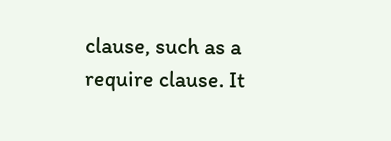clause, such as a require clause. It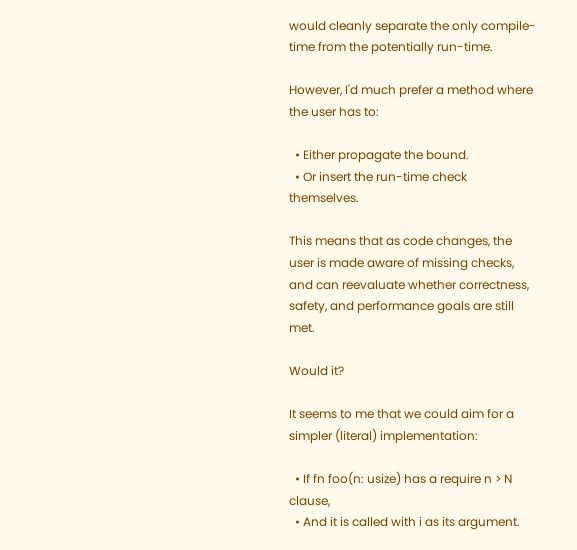would cleanly separate the only compile-time from the potentially run-time.

However, I'd much prefer a method where the user has to:

  • Either propagate the bound.
  • Or insert the run-time check themselves.

This means that as code changes, the user is made aware of missing checks, and can reevaluate whether correctness, safety, and performance goals are still met.

Would it?

It seems to me that we could aim for a simpler (literal) implementation:

  • If fn foo(n: usize) has a require n > N clause,
  • And it is called with i as its argument.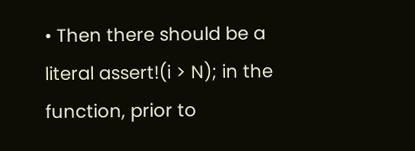• Then there should be a literal assert!(i > N); in the function, prior to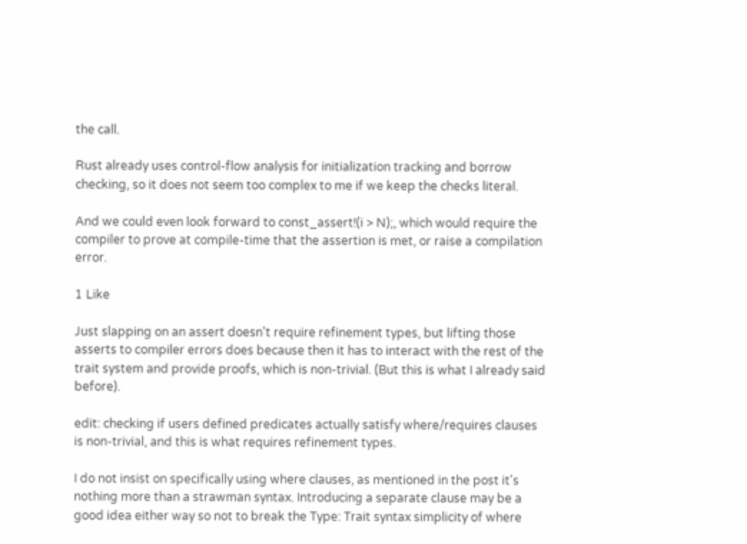the call.

Rust already uses control-flow analysis for initialization tracking and borrow checking, so it does not seem too complex to me if we keep the checks literal.

And we could even look forward to const_assert!(i > N);, which would require the compiler to prove at compile-time that the assertion is met, or raise a compilation error.

1 Like

Just slapping on an assert doesn't require refinement types, but lifting those asserts to compiler errors does because then it has to interact with the rest of the trait system and provide proofs, which is non-trivial. (But this is what I already said before).

edit: checking if users defined predicates actually satisfy where/requires clauses is non-trivial, and this is what requires refinement types.

I do not insist on specifically using where clauses, as mentioned in the post it's nothing more than a strawman syntax. Introducing a separate clause may be a good idea either way so not to break the Type: Trait syntax simplicity of where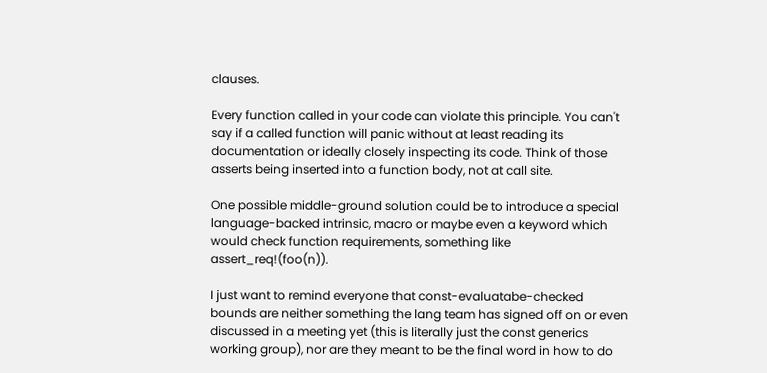clauses.

Every function called in your code can violate this principle. You can't say if a called function will panic without at least reading its documentation or ideally closely inspecting its code. Think of those asserts being inserted into a function body, not at call site.

One possible middle-ground solution could be to introduce a special language-backed intrinsic, macro or maybe even a keyword which would check function requirements, something like assert_req!(foo(n)).

I just want to remind everyone that const-evaluatabe-checked bounds are neither something the lang team has signed off on or even discussed in a meeting yet (this is literally just the const generics working group), nor are they meant to be the final word in how to do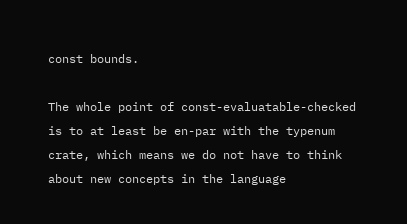const bounds.

The whole point of const-evaluatable-checked is to at least be en-par with the typenum crate, which means we do not have to think about new concepts in the language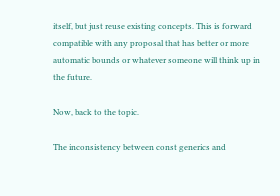itself, but just reuse existing concepts. This is forward compatible with any proposal that has better or more automatic bounds or whatever someone will think up in the future.

Now, back to the topic.

The inconsistency between const generics and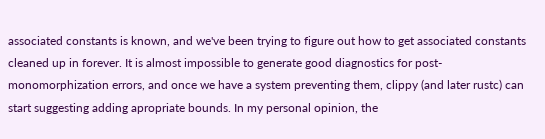associated constants is known, and we've been trying to figure out how to get associated constants cleaned up in forever. It is almost impossible to generate good diagnostics for post-monomorphization errors, and once we have a system preventing them, clippy (and later rustc) can start suggesting adding apropriate bounds. In my personal opinion, the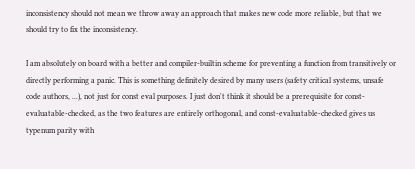inconsistency should not mean we throw away an approach that makes new code more reliable, but that we should try to fix the inconsistency.

I am absolutely on board with a better and compiler-builtin scheme for preventing a function from transitively or directly performing a panic. This is something definitely desired by many users (safety critical systems, unsafe code authors, ...), not just for const eval purposes. I just don't think it should be a prerequisite for const-evaluatable-checked, as the two features are entirely orthogonal, and const-evaluatable-checked gives us typenum parity with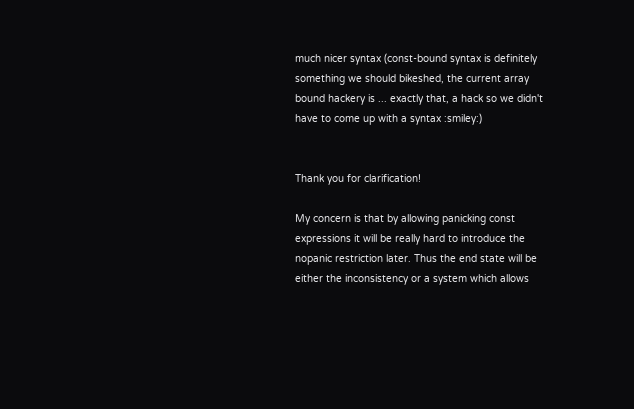much nicer syntax (const-bound syntax is definitely something we should bikeshed, the current array bound hackery is ... exactly that, a hack so we didn't have to come up with a syntax :smiley:)


Thank you for clarification!

My concern is that by allowing panicking const expressions it will be really hard to introduce the nopanic restriction later. Thus the end state will be either the inconsistency or a system which allows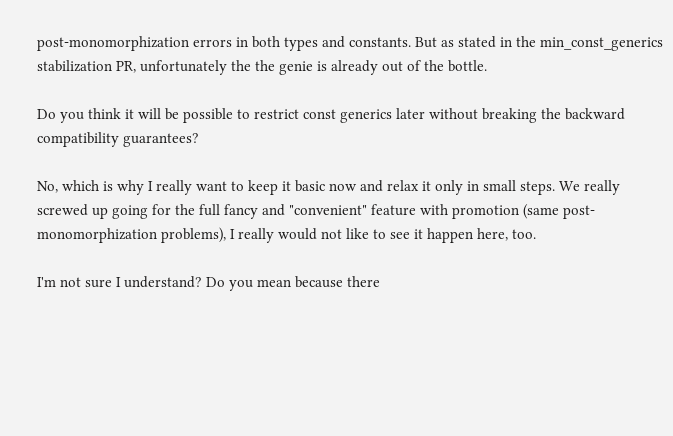post-monomorphization errors in both types and constants. But as stated in the min_const_generics stabilization PR, unfortunately the the genie is already out of the bottle.

Do you think it will be possible to restrict const generics later without breaking the backward compatibility guarantees?

No, which is why I really want to keep it basic now and relax it only in small steps. We really screwed up going for the full fancy and "convenient" feature with promotion (same post-monomorphization problems), I really would not like to see it happen here, too.

I'm not sure I understand? Do you mean because there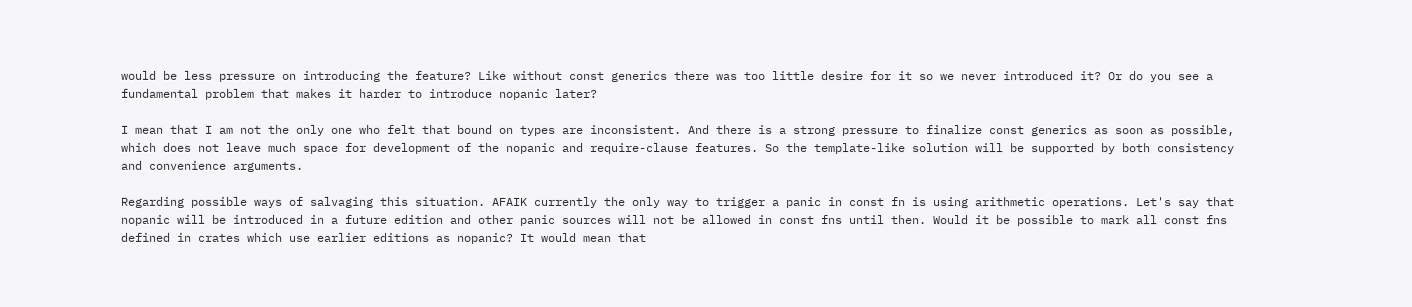would be less pressure on introducing the feature? Like without const generics there was too little desire for it so we never introduced it? Or do you see a fundamental problem that makes it harder to introduce nopanic later?

I mean that I am not the only one who felt that bound on types are inconsistent. And there is a strong pressure to finalize const generics as soon as possible, which does not leave much space for development of the nopanic and require-clause features. So the template-like solution will be supported by both consistency and convenience arguments.

Regarding possible ways of salvaging this situation. AFAIK currently the only way to trigger a panic in const fn is using arithmetic operations. Let's say that nopanic will be introduced in a future edition and other panic sources will not be allowed in const fns until then. Would it be possible to mark all const fns defined in crates which use earlier editions as nopanic? It would mean that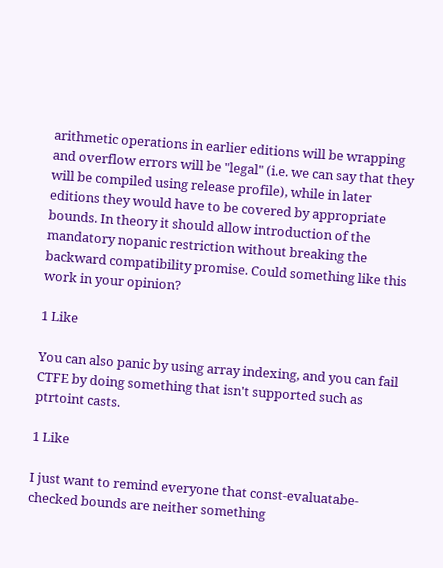arithmetic operations in earlier editions will be wrapping and overflow errors will be "legal" (i.e. we can say that they will be compiled using release profile), while in later editions they would have to be covered by appropriate bounds. In theory it should allow introduction of the mandatory nopanic restriction without breaking the backward compatibility promise. Could something like this work in your opinion?

1 Like

You can also panic by using array indexing, and you can fail CTFE by doing something that isn't supported such as ptrtoint casts.

1 Like

I just want to remind everyone that const-evaluatabe-checked bounds are neither something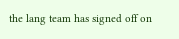the lang team has signed off on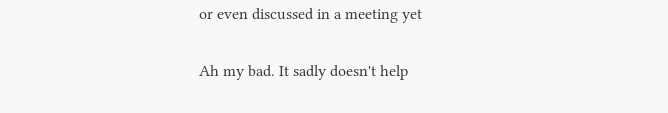or even discussed in a meeting yet

Ah my bad. It sadly doesn't help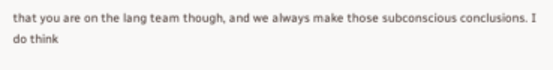that you are on the lang team though, and we always make those subconscious conclusions. I do think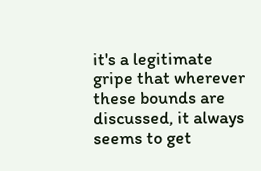it's a legitimate gripe that wherever these bounds are discussed, it always seems to get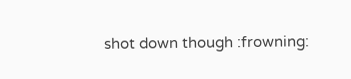shot down though :frowning: